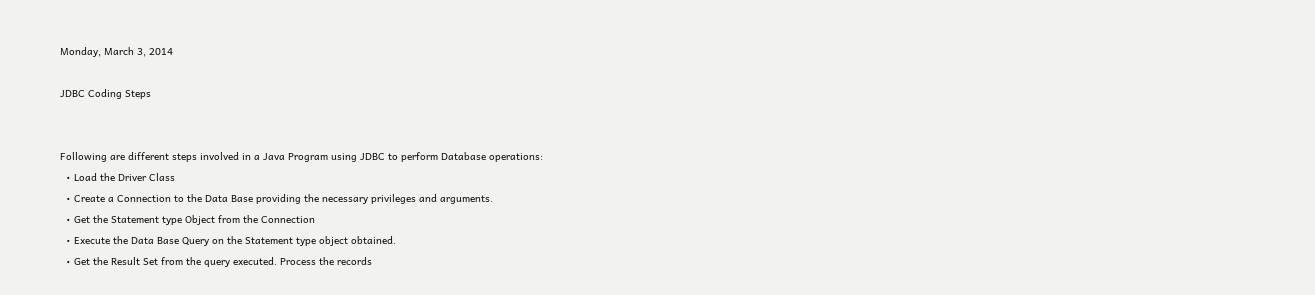Monday, March 3, 2014

JDBC Coding Steps


Following are different steps involved in a Java Program using JDBC to perform Database operations:
  • Load the Driver Class
  • Create a Connection to the Data Base providing the necessary privileges and arguments.
  • Get the Statement type Object from the Connection
  • Execute the Data Base Query on the Statement type object obtained.
  • Get the Result Set from the query executed. Process the records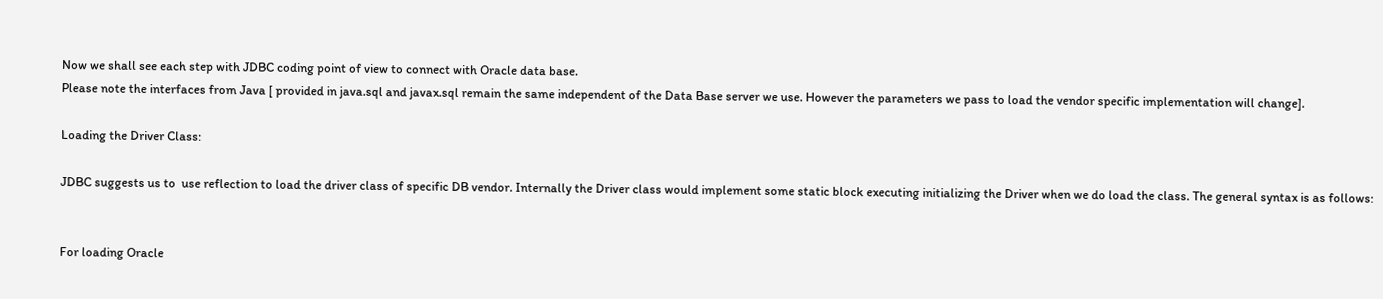Now we shall see each step with JDBC coding point of view to connect with Oracle data base.
Please note the interfaces from Java [ provided in java.sql and javax.sql remain the same independent of the Data Base server we use. However the parameters we pass to load the vendor specific implementation will change].

Loading the Driver Class:

JDBC suggests us to  use reflection to load the driver class of specific DB vendor. Internally the Driver class would implement some static block executing initializing the Driver when we do load the class. The general syntax is as follows:


For loading Oracle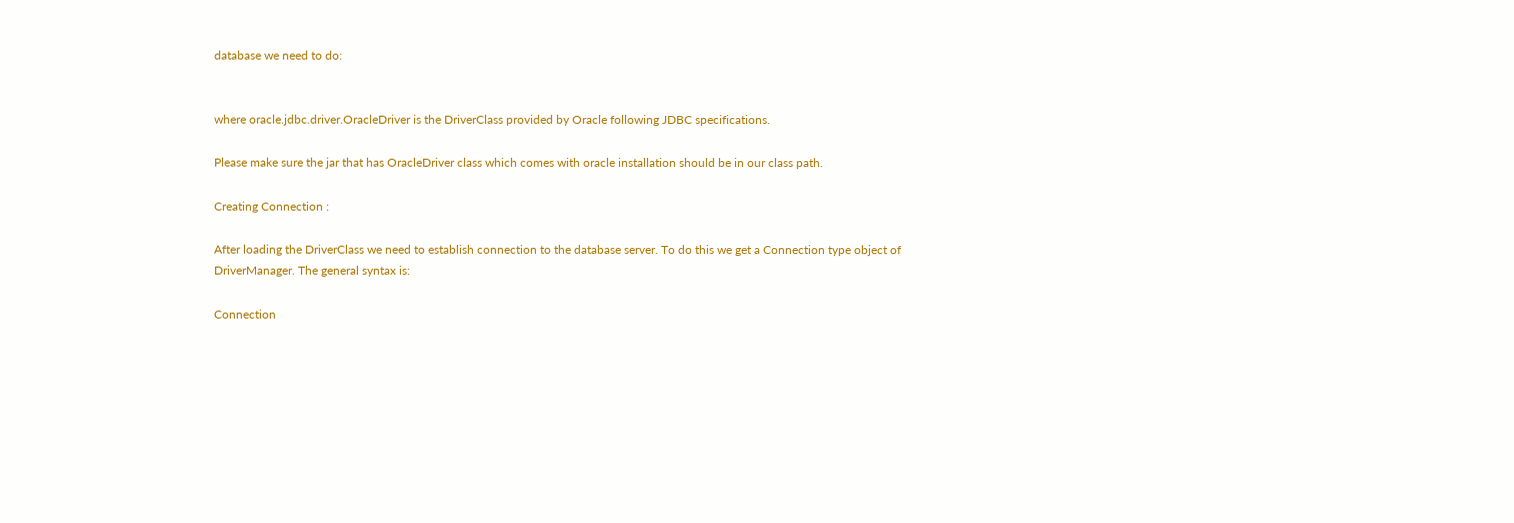database we need to do:


where oracle.jdbc.driver.OracleDriver is the DriverClass provided by Oracle following JDBC specifications.

Please make sure the jar that has OracleDriver class which comes with oracle installation should be in our class path.

Creating Connection :

After loading the DriverClass we need to establish connection to the database server. To do this we get a Connection type object of DriverManager. The general syntax is:

Connection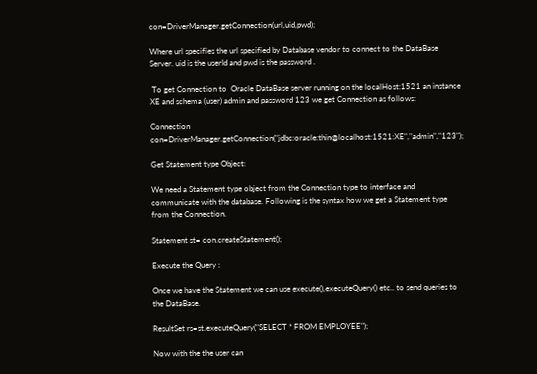con=DriverManager.getConnection(url,uid,pwd);

Where url specifies the url specified by Database vendor to connect to the DataBase Server. uid is the userId and pwd is the password .

 To get Connection to  Oracle DataBase server running on the localHost:1521 an instance XE and schema (user) admin and password 123 we get Connection as follows:

Connection con=DriverManager.getConnection("jdbc:oracle:thin@localhost:1521:XE","admin","123");

Get Statement type Object:

We need a Statement type object from the Connection type to interface and communicate with the database. Following is the syntax how we get a Statement type from the Connection.

Statement st= con.createStatement();

Execute the Query :

Once we have the Statement we can use execute(),executeQuery() etc.. to send queries to the DataBase.

ResultSet rs=st.executeQuery("SELECT * FROM EMPLOYEE");

Now with the the user can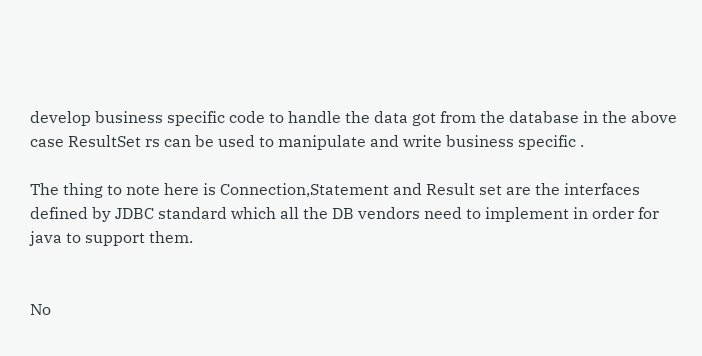develop business specific code to handle the data got from the database in the above case ResultSet rs can be used to manipulate and write business specific .

The thing to note here is Connection,Statement and Result set are the interfaces defined by JDBC standard which all the DB vendors need to implement in order for java to support them.


No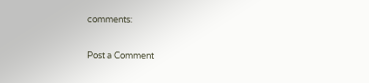comments:

Post a Comment